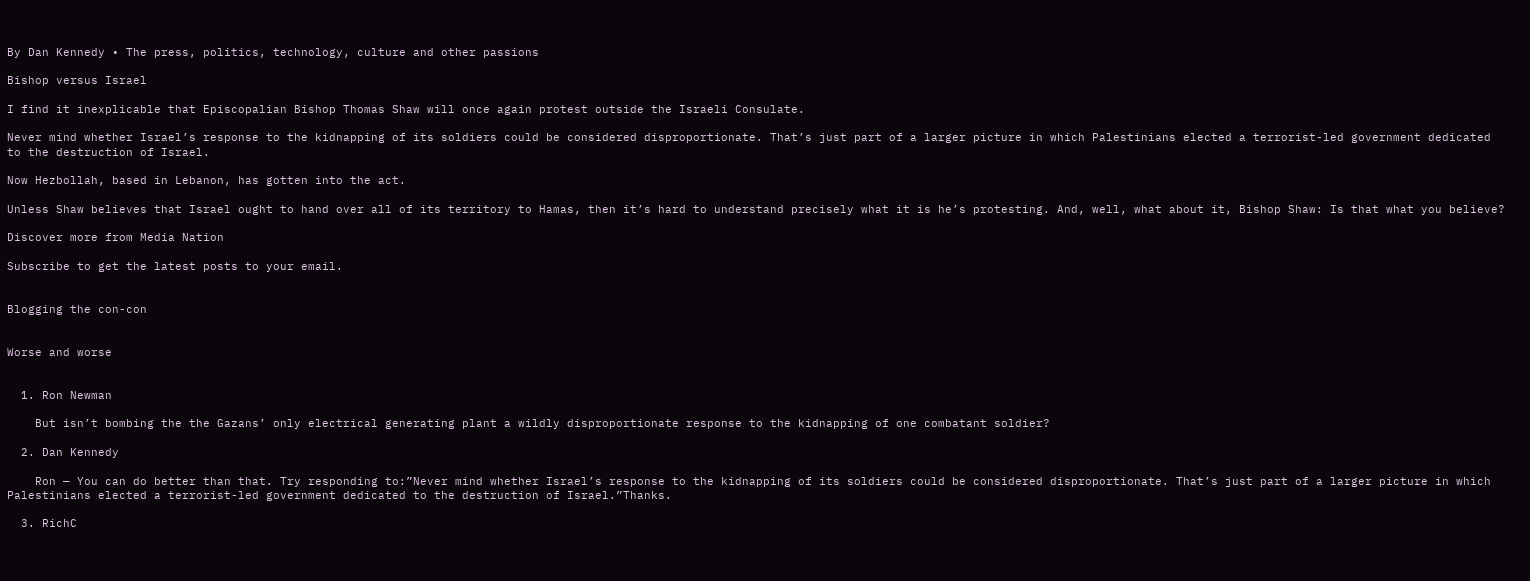By Dan Kennedy • The press, politics, technology, culture and other passions

Bishop versus Israel

I find it inexplicable that Episcopalian Bishop Thomas Shaw will once again protest outside the Israeli Consulate.

Never mind whether Israel’s response to the kidnapping of its soldiers could be considered disproportionate. That’s just part of a larger picture in which Palestinians elected a terrorist-led government dedicated to the destruction of Israel.

Now Hezbollah, based in Lebanon, has gotten into the act.

Unless Shaw believes that Israel ought to hand over all of its territory to Hamas, then it’s hard to understand precisely what it is he’s protesting. And, well, what about it, Bishop Shaw: Is that what you believe?

Discover more from Media Nation

Subscribe to get the latest posts to your email.


Blogging the con-con


Worse and worse


  1. Ron Newman

    But isn’t bombing the the Gazans’ only electrical generating plant a wildly disproportionate response to the kidnapping of one combatant soldier?

  2. Dan Kennedy

    Ron — You can do better than that. Try responding to:”Never mind whether Israel’s response to the kidnapping of its soldiers could be considered disproportionate. That’s just part of a larger picture in which Palestinians elected a terrorist-led government dedicated to the destruction of Israel.”Thanks.

  3. RichC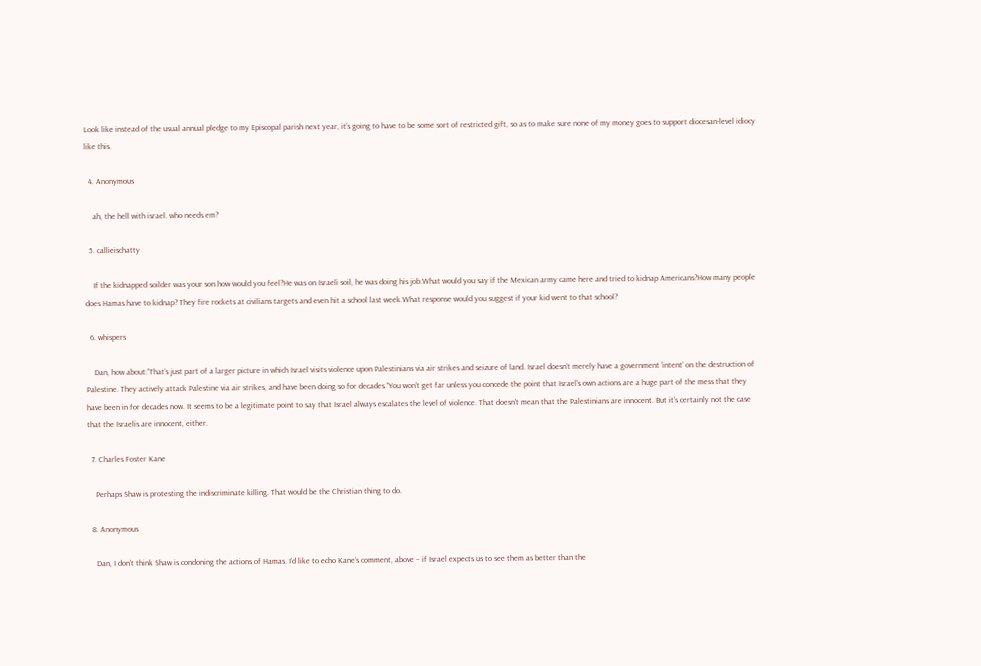Look like instead of the usual annual pledge to my Episcopal parish next year, it’s going to have to be some sort of restricted gift, so as to make sure none of my money goes to support diocesan-level idiocy like this.

  4. Anonymous

    ah, the hell with israel. who needs em?

  5. callieischatty

    If the kidnapped soilder was your son how would you feel?He was on Israeli soil, he was doing his job.What would you say if the Mexican army came here and tried to kidnap Americans?How many people does Hamas have to kidnap? They fire rockets at civilians targets and even hit a school last week.What response would you suggest if your kid went to that school?

  6. whispers

    Dan, how about:”That’s just part of a larger picture in which Israel visits violence upon Palestinians via air strikes and seizure of land. Israel doesn’t merely have a government ‘intent’ on the destruction of Palestine. They actively attack Palestine via air strikes, and have been doing so for decades.”You won’t get far unless you concede the point that Israel’s own actions are a huge part of the mess that they have been in for decades now. It seems to be a legitimate point to say that Israel always escalates the level of violence. That doesn’t mean that the Palestinians are innocent. But it’s certainly not the case that the Israelis are innocent, either.

  7. Charles Foster Kane

    Perhaps Shaw is protesting the indiscriminate killing. That would be the Christian thing to do.

  8. Anonymous

    Dan, I don’t think Shaw is condoning the actions of Hamas. I’d like to echo Kane’s comment, above – if Israel expects us to see them as better than the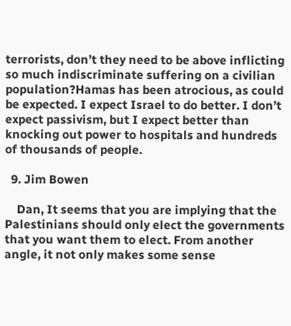terrorists, don’t they need to be above inflicting so much indiscriminate suffering on a civilian population?Hamas has been atrocious, as could be expected. I expect Israel to do better. I don’t expect passivism, but I expect better than knocking out power to hospitals and hundreds of thousands of people.

  9. Jim Bowen

    Dan, It seems that you are implying that the Palestinians should only elect the governments that you want them to elect. From another angle, it not only makes some sense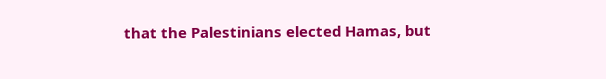that the Palestinians elected Hamas, but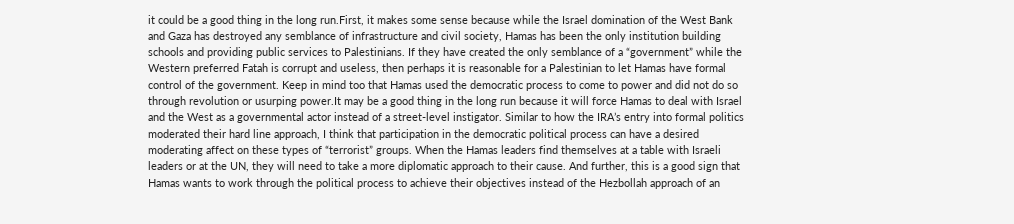it could be a good thing in the long run.First, it makes some sense because while the Israel domination of the West Bank and Gaza has destroyed any semblance of infrastructure and civil society, Hamas has been the only institution building schools and providing public services to Palestinians. If they have created the only semblance of a “government” while the Western preferred Fatah is corrupt and useless, then perhaps it is reasonable for a Palestinian to let Hamas have formal control of the government. Keep in mind too that Hamas used the democratic process to come to power and did not do so through revolution or usurping power.It may be a good thing in the long run because it will force Hamas to deal with Israel and the West as a governmental actor instead of a street-level instigator. Similar to how the IRA’s entry into formal politics moderated their hard line approach, I think that participation in the democratic political process can have a desired moderating affect on these types of “terrorist” groups. When the Hamas leaders find themselves at a table with Israeli leaders or at the UN, they will need to take a more diplomatic approach to their cause. And further, this is a good sign that Hamas wants to work through the political process to achieve their objectives instead of the Hezbollah approach of an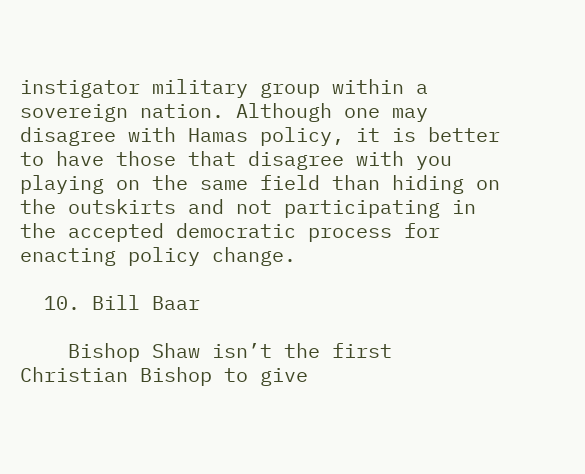instigator military group within a sovereign nation. Although one may disagree with Hamas policy, it is better to have those that disagree with you playing on the same field than hiding on the outskirts and not participating in the accepted democratic process for enacting policy change.

  10. Bill Baar

    Bishop Shaw isn’t the first Christian Bishop to give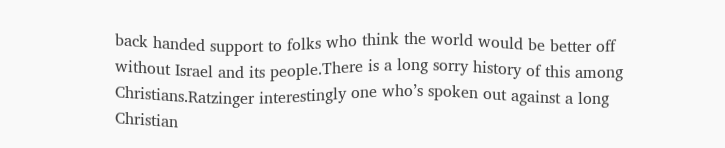back handed support to folks who think the world would be better off without Israel and its people.There is a long sorry history of this among Christians.Ratzinger interestingly one who’s spoken out against a long Christian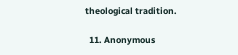theological tradition.

  11. Anonymous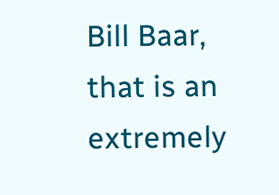Bill Baar, that is an extremely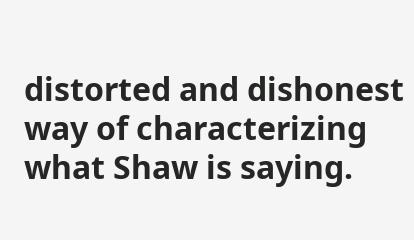distorted and dishonest way of characterizing what Shaw is saying.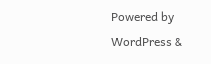Powered by WordPress &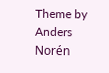Theme by Anders Norén